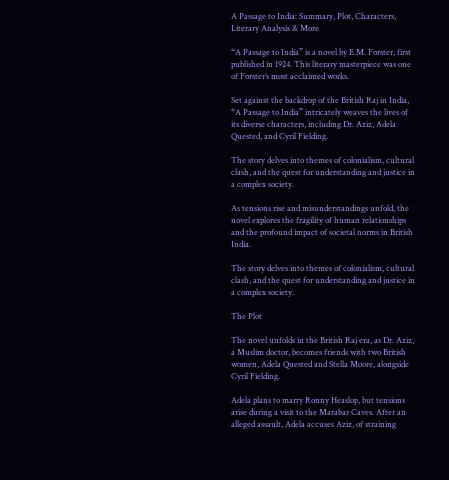A Passage to India: Summary, Plot, Characters, Literary Analysis & More

“A Passage to India” is a novel by E.M. Forster, first published in 1924. This literary masterpiece was one of Forster’s most acclaimed works.

Set against the backdrop of the British Raj in India, “A Passage to India” intricately weaves the lives of its diverse characters, including Dr. Aziz, Adela Quested, and Cyril Fielding.

The story delves into themes of colonialism, cultural clash, and the quest for understanding and justice in a complex society.

As tensions rise and misunderstandings unfold, the novel explores the fragility of human relationships and the profound impact of societal norms in British India.

The story delves into themes of colonialism, cultural clash, and the quest for understanding and justice in a complex society.

The Plot

The novel unfolds in the British Raj era, as Dr. Aziz, a Muslim doctor, becomes friends with two British women, Adela Quested and Stella Moore, alongside Cyril Fielding.

Adela plans to marry Ronny Heaslop, but tensions arise during a visit to the Marabar Caves. After an alleged assault, Adela accuses Aziz, of straining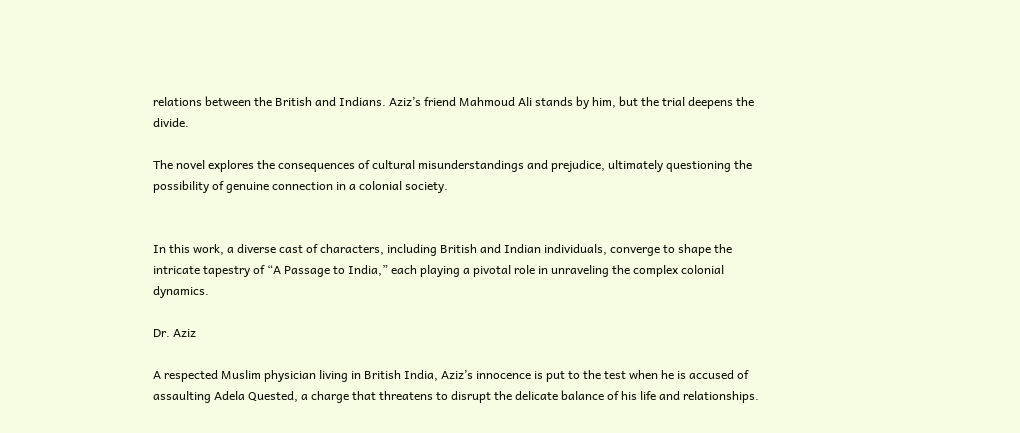relations between the British and Indians. Aziz’s friend Mahmoud Ali stands by him, but the trial deepens the divide.

The novel explores the consequences of cultural misunderstandings and prejudice, ultimately questioning the possibility of genuine connection in a colonial society.


In this work, a diverse cast of characters, including British and Indian individuals, converge to shape the intricate tapestry of “A Passage to India,” each playing a pivotal role in unraveling the complex colonial dynamics.

Dr. Aziz

A respected Muslim physician living in British India, Aziz’s innocence is put to the test when he is accused of assaulting Adela Quested, a charge that threatens to disrupt the delicate balance of his life and relationships.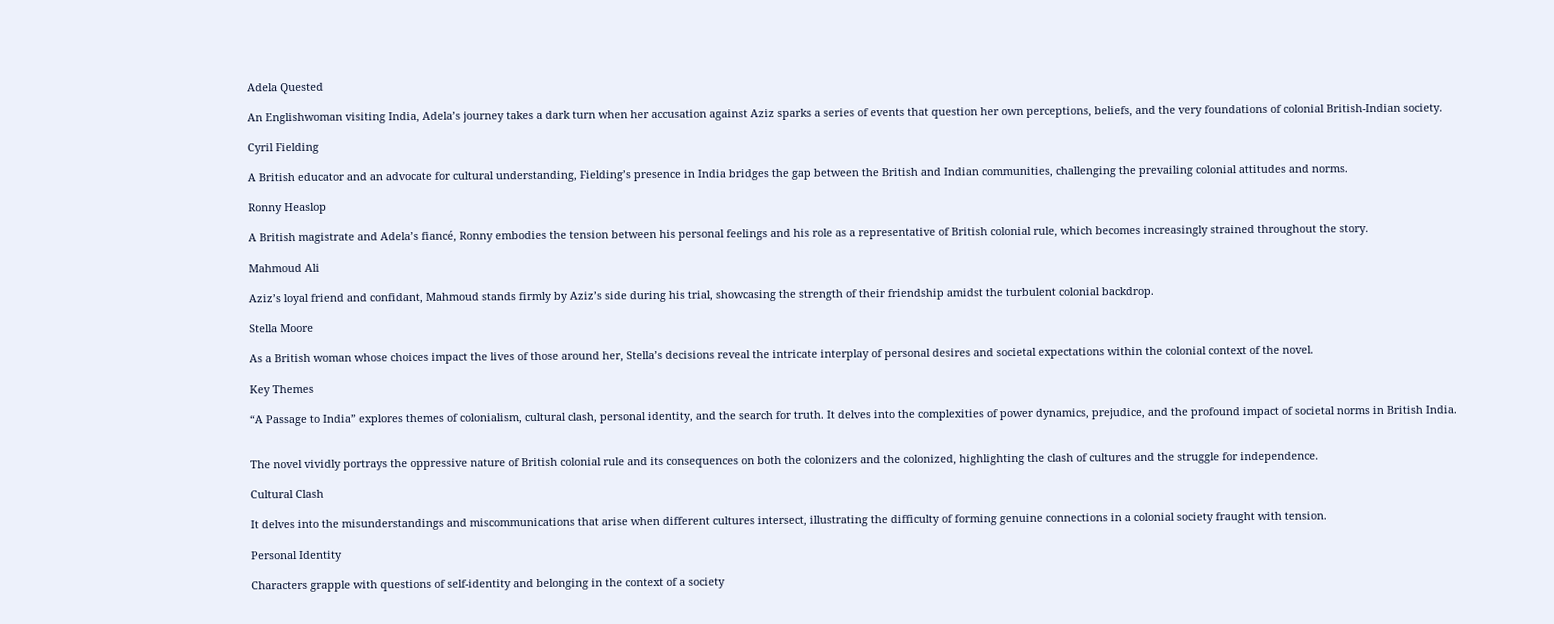Adela Quested

An Englishwoman visiting India, Adela’s journey takes a dark turn when her accusation against Aziz sparks a series of events that question her own perceptions, beliefs, and the very foundations of colonial British-Indian society.

Cyril Fielding

A British educator and an advocate for cultural understanding, Fielding’s presence in India bridges the gap between the British and Indian communities, challenging the prevailing colonial attitudes and norms.

Ronny Heaslop

A British magistrate and Adela’s fiancé, Ronny embodies the tension between his personal feelings and his role as a representative of British colonial rule, which becomes increasingly strained throughout the story.

Mahmoud Ali

Aziz’s loyal friend and confidant, Mahmoud stands firmly by Aziz’s side during his trial, showcasing the strength of their friendship amidst the turbulent colonial backdrop.

Stella Moore

As a British woman whose choices impact the lives of those around her, Stella’s decisions reveal the intricate interplay of personal desires and societal expectations within the colonial context of the novel.

Key Themes

“A Passage to India” explores themes of colonialism, cultural clash, personal identity, and the search for truth. It delves into the complexities of power dynamics, prejudice, and the profound impact of societal norms in British India.


The novel vividly portrays the oppressive nature of British colonial rule and its consequences on both the colonizers and the colonized, highlighting the clash of cultures and the struggle for independence.

Cultural Clash

It delves into the misunderstandings and miscommunications that arise when different cultures intersect, illustrating the difficulty of forming genuine connections in a colonial society fraught with tension.

Personal Identity

Characters grapple with questions of self-identity and belonging in the context of a society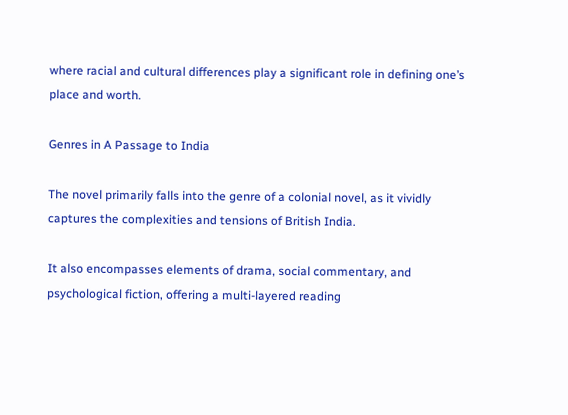where racial and cultural differences play a significant role in defining one’s place and worth.

Genres in A Passage to India

The novel primarily falls into the genre of a colonial novel, as it vividly captures the complexities and tensions of British India.

It also encompasses elements of drama, social commentary, and psychological fiction, offering a multi-layered reading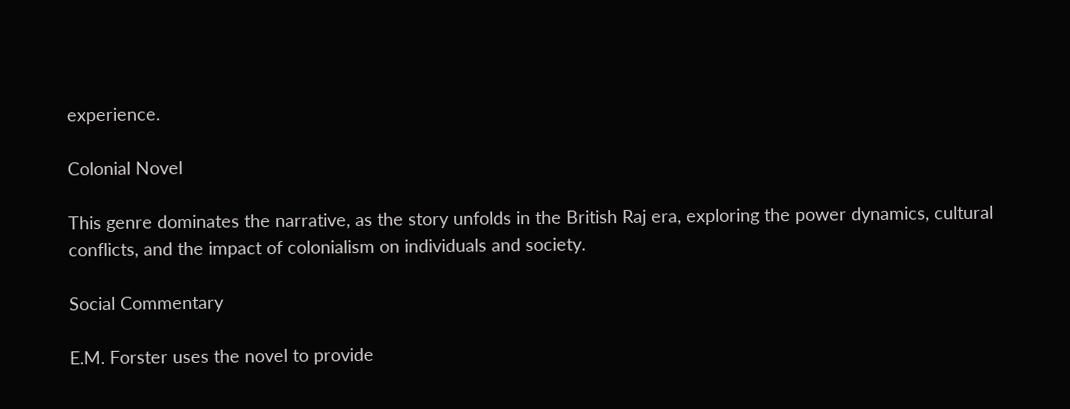experience.

Colonial Novel

This genre dominates the narrative, as the story unfolds in the British Raj era, exploring the power dynamics, cultural conflicts, and the impact of colonialism on individuals and society.

Social Commentary

E.M. Forster uses the novel to provide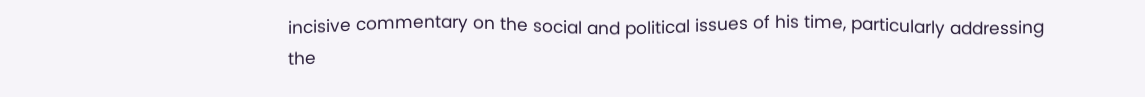incisive commentary on the social and political issues of his time, particularly addressing the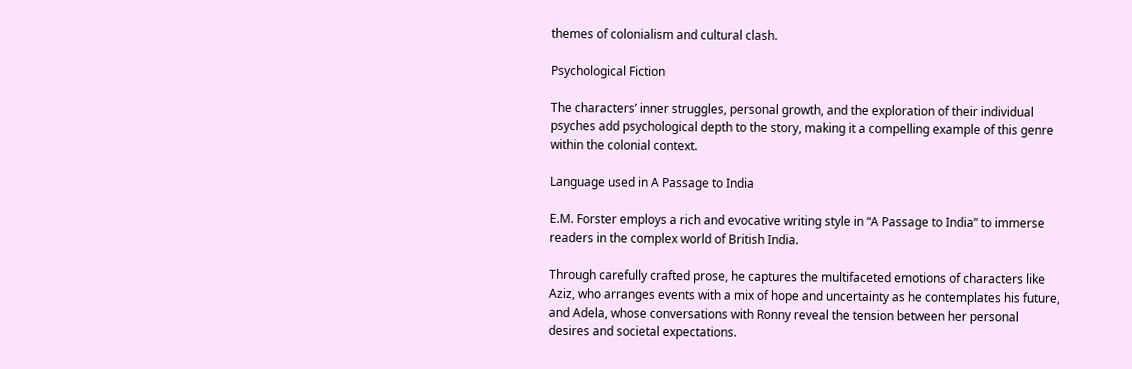themes of colonialism and cultural clash.

Psychological Fiction

The characters’ inner struggles, personal growth, and the exploration of their individual psyches add psychological depth to the story, making it a compelling example of this genre within the colonial context.

Language used in A Passage to India

E.M. Forster employs a rich and evocative writing style in “A Passage to India” to immerse readers in the complex world of British India.

Through carefully crafted prose, he captures the multifaceted emotions of characters like Aziz, who arranges events with a mix of hope and uncertainty as he contemplates his future, and Adela, whose conversations with Ronny reveal the tension between her personal desires and societal expectations.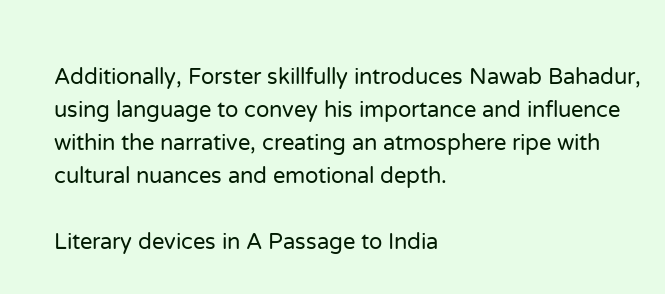Additionally, Forster skillfully introduces Nawab Bahadur, using language to convey his importance and influence within the narrative, creating an atmosphere ripe with cultural nuances and emotional depth.

Literary devices in A Passage to India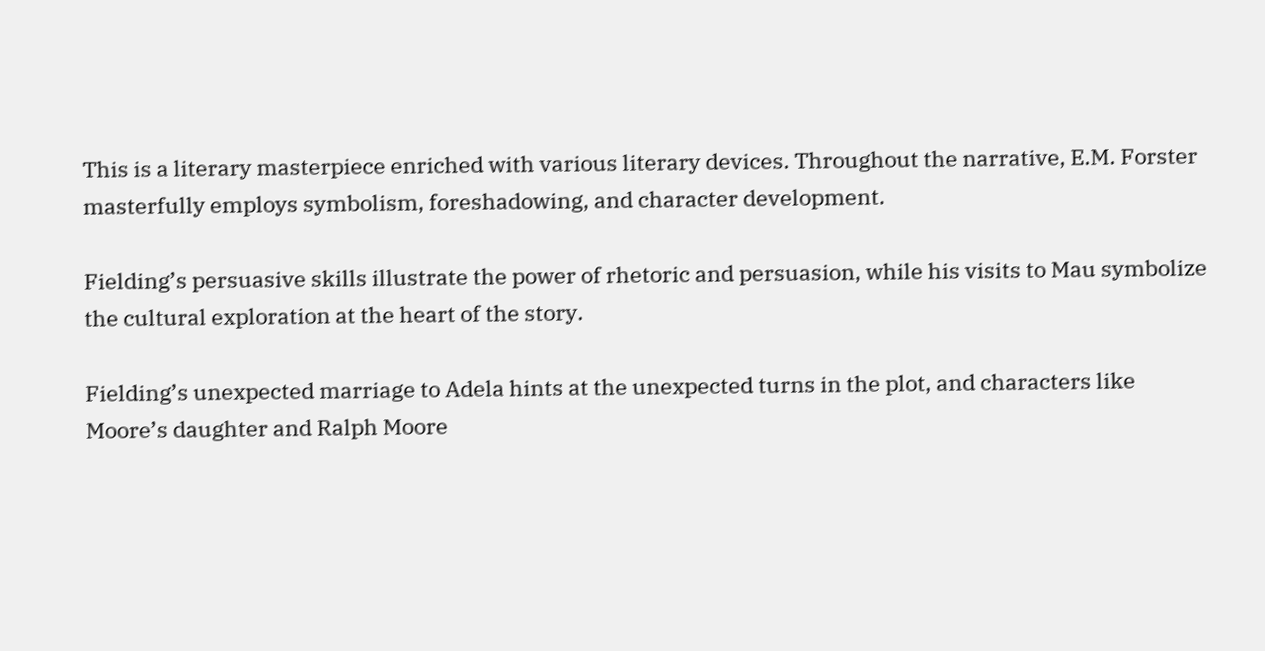This is a literary masterpiece enriched with various literary devices. Throughout the narrative, E.M. Forster masterfully employs symbolism, foreshadowing, and character development.

Fielding’s persuasive skills illustrate the power of rhetoric and persuasion, while his visits to Mau symbolize the cultural exploration at the heart of the story.

Fielding’s unexpected marriage to Adela hints at the unexpected turns in the plot, and characters like Moore’s daughter and Ralph Moore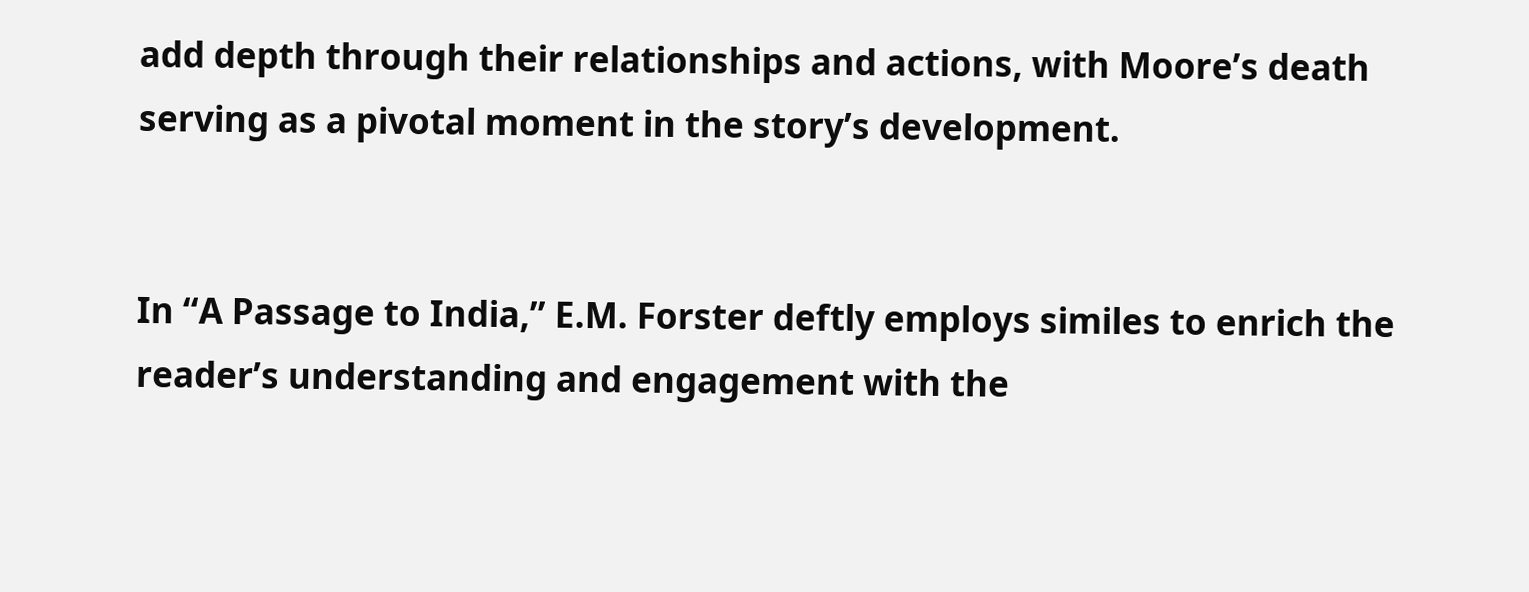add depth through their relationships and actions, with Moore’s death serving as a pivotal moment in the story’s development.


In “A Passage to India,” E.M. Forster deftly employs similes to enrich the reader’s understanding and engagement with the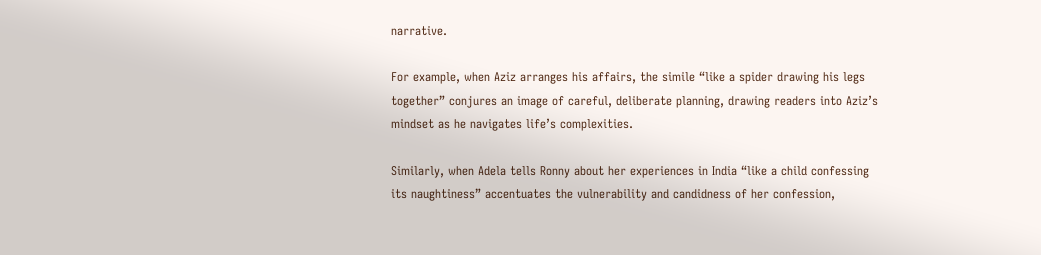narrative.

For example, when Aziz arranges his affairs, the simile “like a spider drawing his legs together” conjures an image of careful, deliberate planning, drawing readers into Aziz’s mindset as he navigates life’s complexities.

Similarly, when Adela tells Ronny about her experiences in India “like a child confessing its naughtiness” accentuates the vulnerability and candidness of her confession,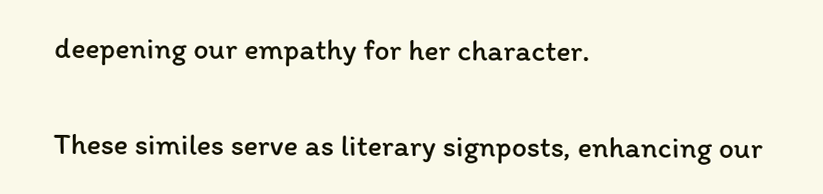deepening our empathy for her character.

These similes serve as literary signposts, enhancing our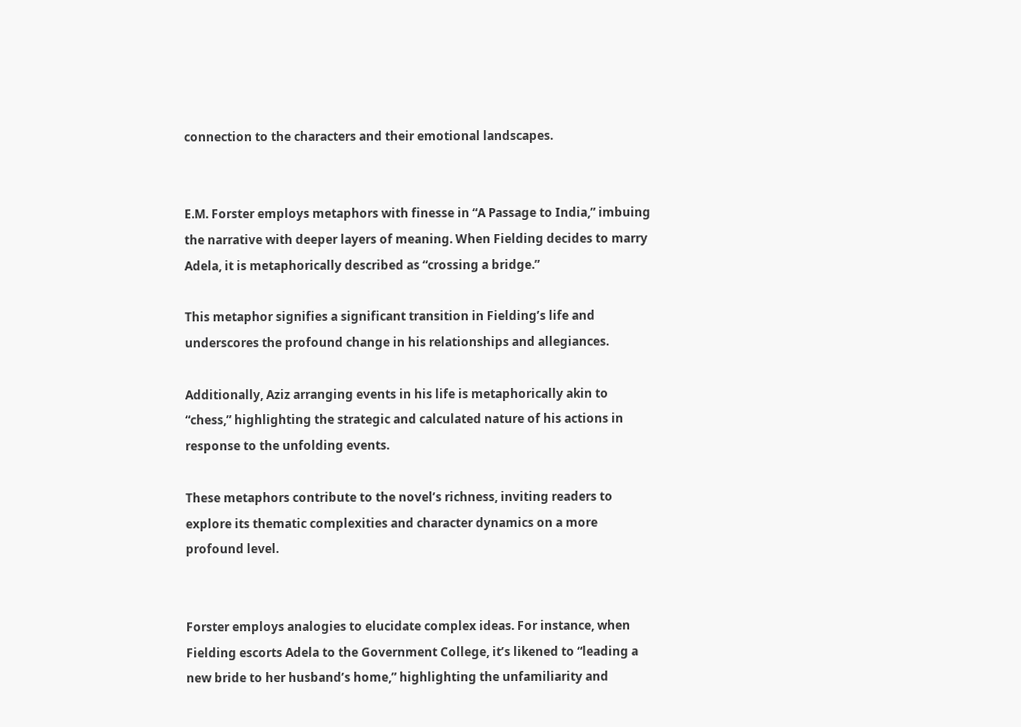connection to the characters and their emotional landscapes.


E.M. Forster employs metaphors with finesse in “A Passage to India,” imbuing the narrative with deeper layers of meaning. When Fielding decides to marry Adela, it is metaphorically described as “crossing a bridge.”

This metaphor signifies a significant transition in Fielding’s life and underscores the profound change in his relationships and allegiances.

Additionally, Aziz arranging events in his life is metaphorically akin to “chess,” highlighting the strategic and calculated nature of his actions in response to the unfolding events.

These metaphors contribute to the novel’s richness, inviting readers to explore its thematic complexities and character dynamics on a more profound level.


Forster employs analogies to elucidate complex ideas. For instance, when Fielding escorts Adela to the Government College, it’s likened to “leading a new bride to her husband’s home,” highlighting the unfamiliarity and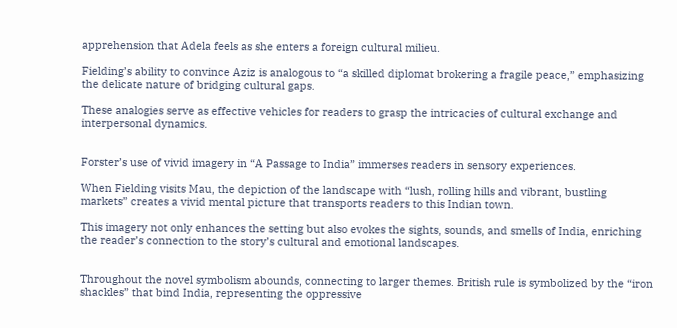apprehension that Adela feels as she enters a foreign cultural milieu.

Fielding’s ability to convince Aziz is analogous to “a skilled diplomat brokering a fragile peace,” emphasizing the delicate nature of bridging cultural gaps.

These analogies serve as effective vehicles for readers to grasp the intricacies of cultural exchange and interpersonal dynamics.


Forster’s use of vivid imagery in “A Passage to India” immerses readers in sensory experiences.

When Fielding visits Mau, the depiction of the landscape with “lush, rolling hills and vibrant, bustling markets” creates a vivid mental picture that transports readers to this Indian town.

This imagery not only enhances the setting but also evokes the sights, sounds, and smells of India, enriching the reader’s connection to the story’s cultural and emotional landscapes.


Throughout the novel symbolism abounds, connecting to larger themes. British rule is symbolized by the “iron shackles” that bind India, representing the oppressive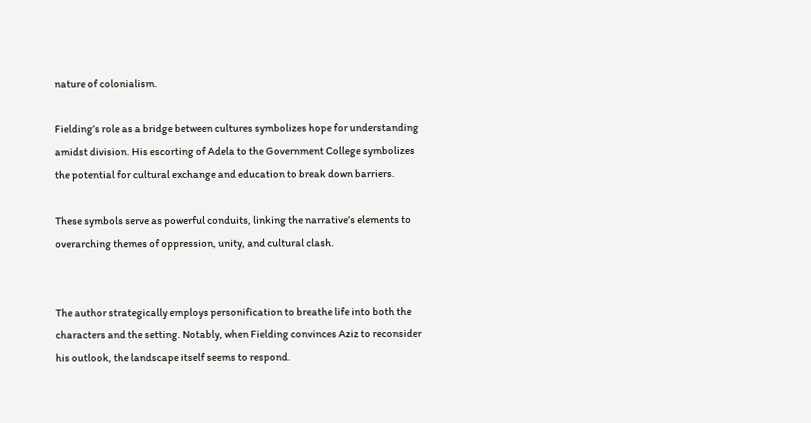nature of colonialism.

Fielding’s role as a bridge between cultures symbolizes hope for understanding amidst division. His escorting of Adela to the Government College symbolizes the potential for cultural exchange and education to break down barriers.

These symbols serve as powerful conduits, linking the narrative’s elements to overarching themes of oppression, unity, and cultural clash.


The author strategically employs personification to breathe life into both the characters and the setting. Notably, when Fielding convinces Aziz to reconsider his outlook, the landscape itself seems to respond.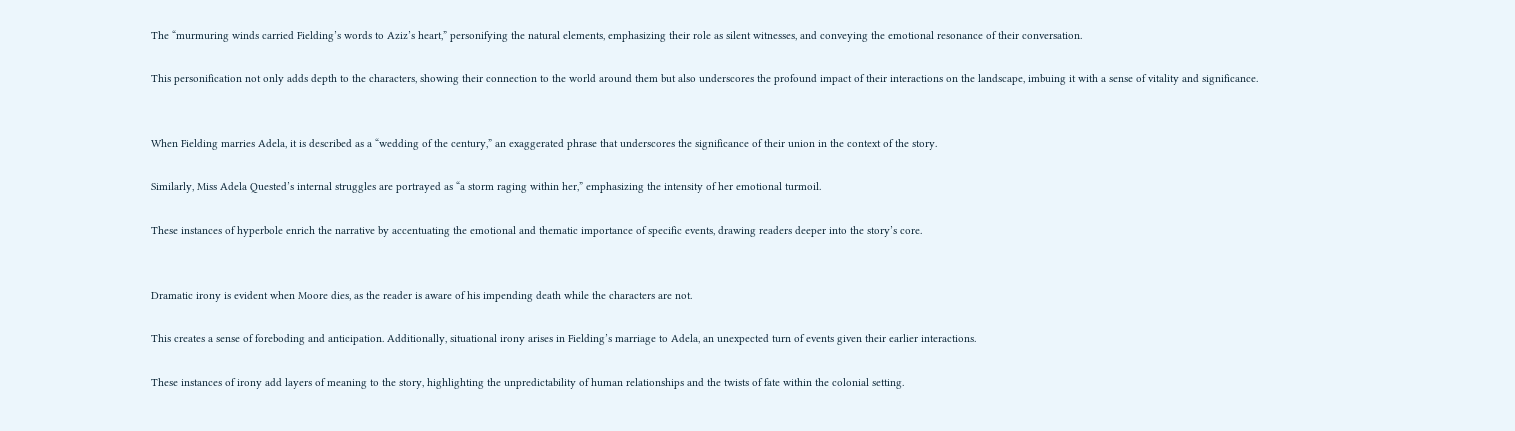The “murmuring winds carried Fielding’s words to Aziz’s heart,” personifying the natural elements, emphasizing their role as silent witnesses, and conveying the emotional resonance of their conversation.

This personification not only adds depth to the characters, showing their connection to the world around them but also underscores the profound impact of their interactions on the landscape, imbuing it with a sense of vitality and significance.


When Fielding marries Adela, it is described as a “wedding of the century,” an exaggerated phrase that underscores the significance of their union in the context of the story.

Similarly, Miss Adela Quested’s internal struggles are portrayed as “a storm raging within her,” emphasizing the intensity of her emotional turmoil.

These instances of hyperbole enrich the narrative by accentuating the emotional and thematic importance of specific events, drawing readers deeper into the story’s core.


Dramatic irony is evident when Moore dies, as the reader is aware of his impending death while the characters are not.

This creates a sense of foreboding and anticipation. Additionally, situational irony arises in Fielding’s marriage to Adela, an unexpected turn of events given their earlier interactions.

These instances of irony add layers of meaning to the story, highlighting the unpredictability of human relationships and the twists of fate within the colonial setting.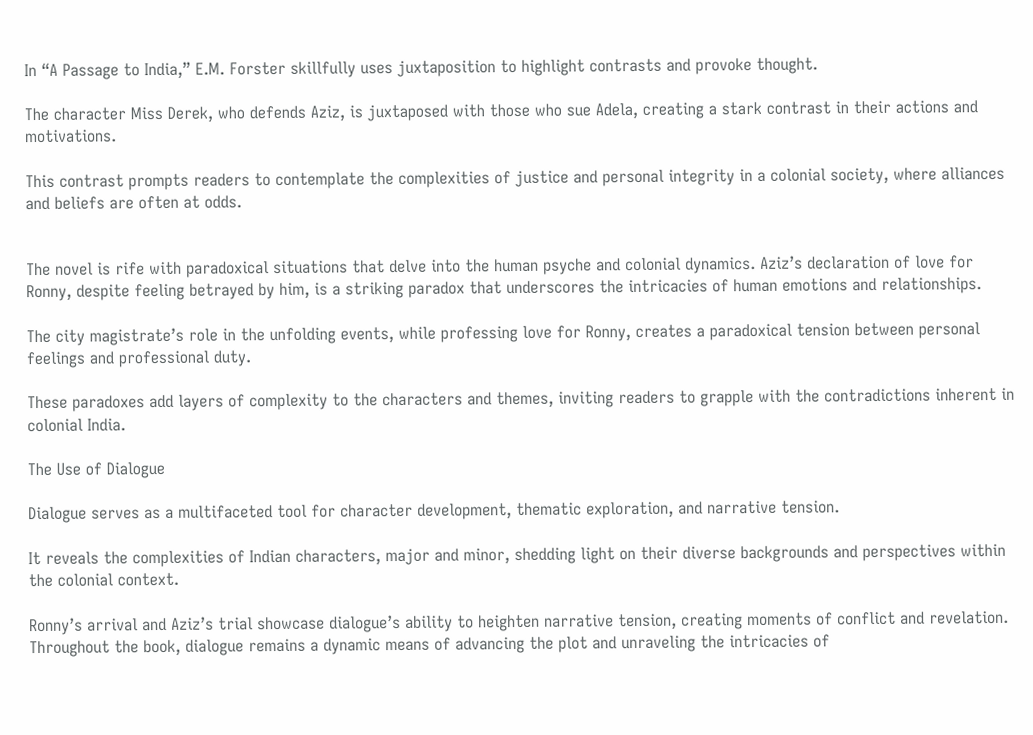In “A Passage to India,” E.M. Forster skillfully uses juxtaposition to highlight contrasts and provoke thought.

The character Miss Derek, who defends Aziz, is juxtaposed with those who sue Adela, creating a stark contrast in their actions and motivations.

This contrast prompts readers to contemplate the complexities of justice and personal integrity in a colonial society, where alliances and beliefs are often at odds.


The novel is rife with paradoxical situations that delve into the human psyche and colonial dynamics. Aziz’s declaration of love for Ronny, despite feeling betrayed by him, is a striking paradox that underscores the intricacies of human emotions and relationships.

The city magistrate’s role in the unfolding events, while professing love for Ronny, creates a paradoxical tension between personal feelings and professional duty.

These paradoxes add layers of complexity to the characters and themes, inviting readers to grapple with the contradictions inherent in colonial India.

The Use of Dialogue

Dialogue serves as a multifaceted tool for character development, thematic exploration, and narrative tension.

It reveals the complexities of Indian characters, major and minor, shedding light on their diverse backgrounds and perspectives within the colonial context.

Ronny’s arrival and Aziz’s trial showcase dialogue’s ability to heighten narrative tension, creating moments of conflict and revelation. Throughout the book, dialogue remains a dynamic means of advancing the plot and unraveling the intricacies of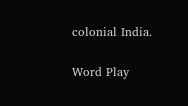colonial India.

Word Play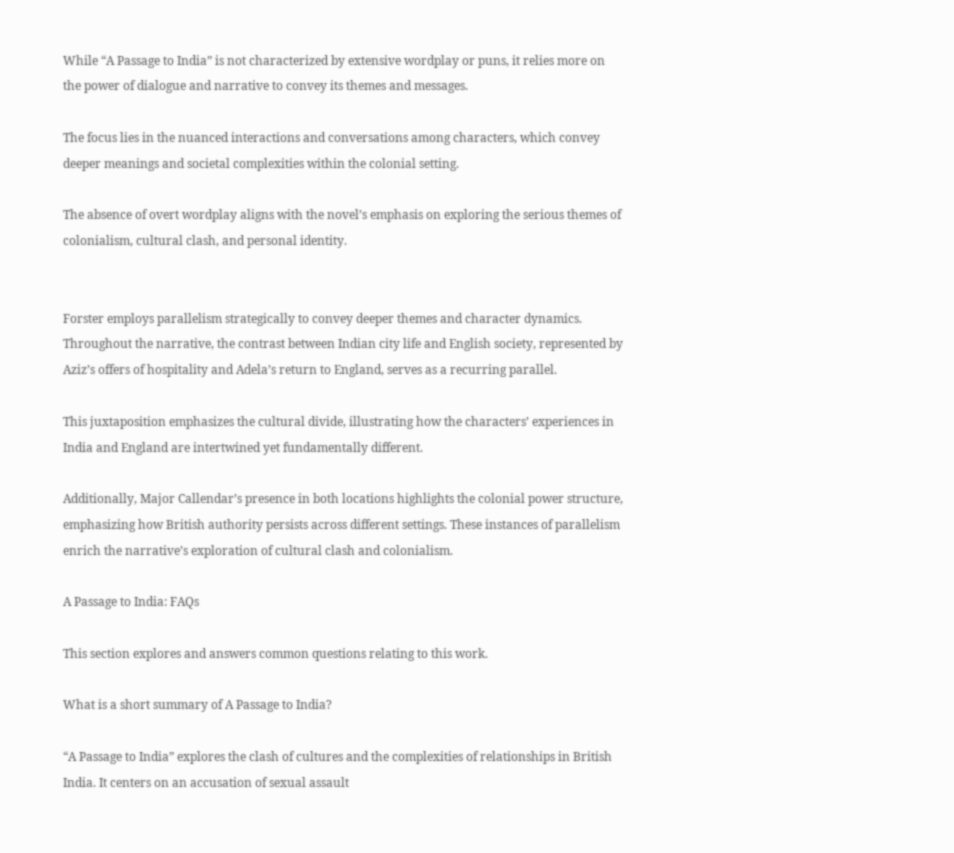While “A Passage to India” is not characterized by extensive wordplay or puns, it relies more on the power of dialogue and narrative to convey its themes and messages.

The focus lies in the nuanced interactions and conversations among characters, which convey deeper meanings and societal complexities within the colonial setting.

The absence of overt wordplay aligns with the novel’s emphasis on exploring the serious themes of colonialism, cultural clash, and personal identity.


Forster employs parallelism strategically to convey deeper themes and character dynamics. Throughout the narrative, the contrast between Indian city life and English society, represented by Aziz’s offers of hospitality and Adela’s return to England, serves as a recurring parallel.

This juxtaposition emphasizes the cultural divide, illustrating how the characters’ experiences in India and England are intertwined yet fundamentally different.

Additionally, Major Callendar’s presence in both locations highlights the colonial power structure, emphasizing how British authority persists across different settings. These instances of parallelism enrich the narrative’s exploration of cultural clash and colonialism.

A Passage to India: FAQs

This section explores and answers common questions relating to this work.

What is a short summary of A Passage to India?

“A Passage to India” explores the clash of cultures and the complexities of relationships in British India. It centers on an accusation of sexual assault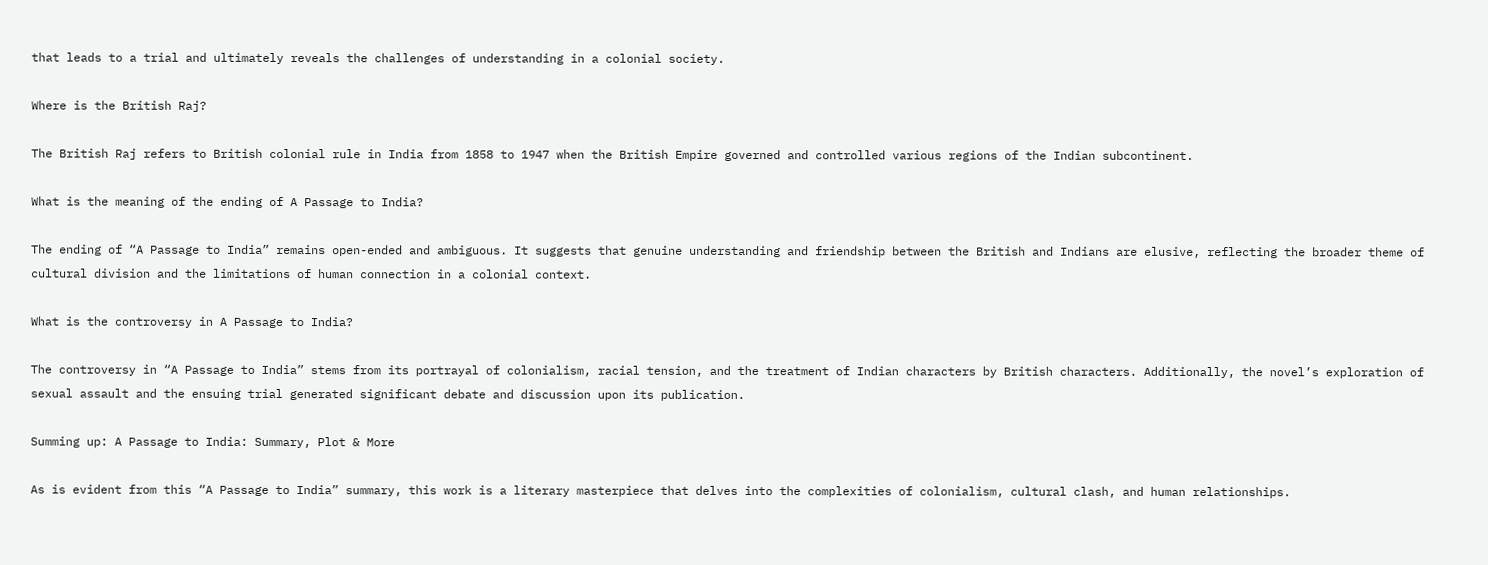that leads to a trial and ultimately reveals the challenges of understanding in a colonial society.

Where is the British Raj?

The British Raj refers to British colonial rule in India from 1858 to 1947 when the British Empire governed and controlled various regions of the Indian subcontinent.

What is the meaning of the ending of A Passage to India?

The ending of “A Passage to India” remains open-ended and ambiguous. It suggests that genuine understanding and friendship between the British and Indians are elusive, reflecting the broader theme of cultural division and the limitations of human connection in a colonial context.

What is the controversy in A Passage to India?

The controversy in “A Passage to India” stems from its portrayal of colonialism, racial tension, and the treatment of Indian characters by British characters. Additionally, the novel’s exploration of sexual assault and the ensuing trial generated significant debate and discussion upon its publication.

Summing up: A Passage to India: Summary, Plot & More

As is evident from this “A Passage to India” summary, this work is a literary masterpiece that delves into the complexities of colonialism, cultural clash, and human relationships.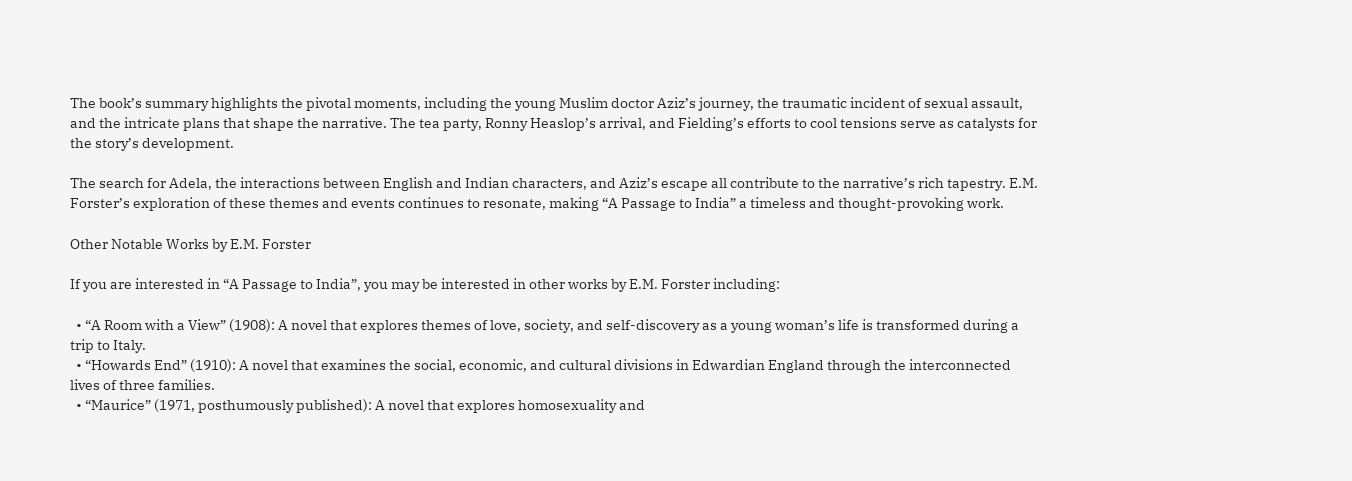The book’s summary highlights the pivotal moments, including the young Muslim doctor Aziz’s journey, the traumatic incident of sexual assault, and the intricate plans that shape the narrative. The tea party, Ronny Heaslop’s arrival, and Fielding’s efforts to cool tensions serve as catalysts for the story’s development.

The search for Adela, the interactions between English and Indian characters, and Aziz’s escape all contribute to the narrative’s rich tapestry. E.M. Forster’s exploration of these themes and events continues to resonate, making “A Passage to India” a timeless and thought-provoking work.

Other Notable Works by E.M. Forster

If you are interested in “A Passage to India”, you may be interested in other works by E.M. Forster including:

  • “A Room with a View” (1908): A novel that explores themes of love, society, and self-discovery as a young woman’s life is transformed during a trip to Italy.
  • “Howards End” (1910): A novel that examines the social, economic, and cultural divisions in Edwardian England through the interconnected lives of three families.
  • “Maurice” (1971, posthumously published): A novel that explores homosexuality and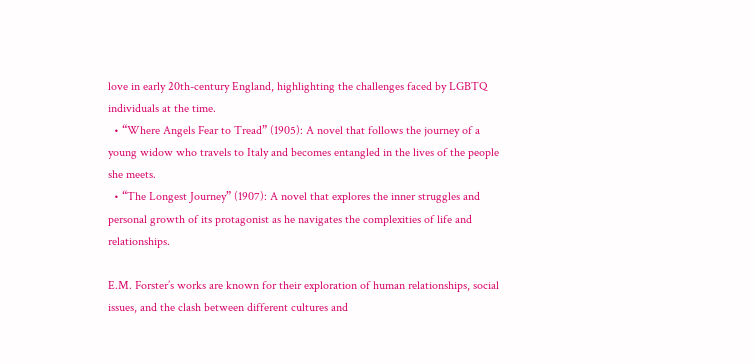love in early 20th-century England, highlighting the challenges faced by LGBTQ individuals at the time.
  • “Where Angels Fear to Tread” (1905): A novel that follows the journey of a young widow who travels to Italy and becomes entangled in the lives of the people she meets.
  • “The Longest Journey” (1907): A novel that explores the inner struggles and personal growth of its protagonist as he navigates the complexities of life and relationships.

E.M. Forster’s works are known for their exploration of human relationships, social issues, and the clash between different cultures and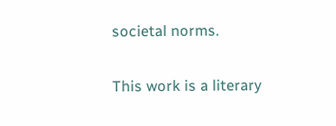societal norms.

This work is a literary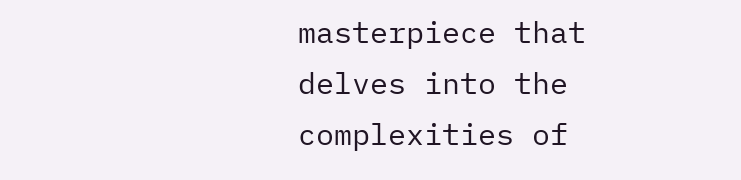masterpiece that delves into the complexities of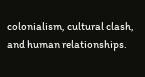colonialism, cultural clash, and human relationships.